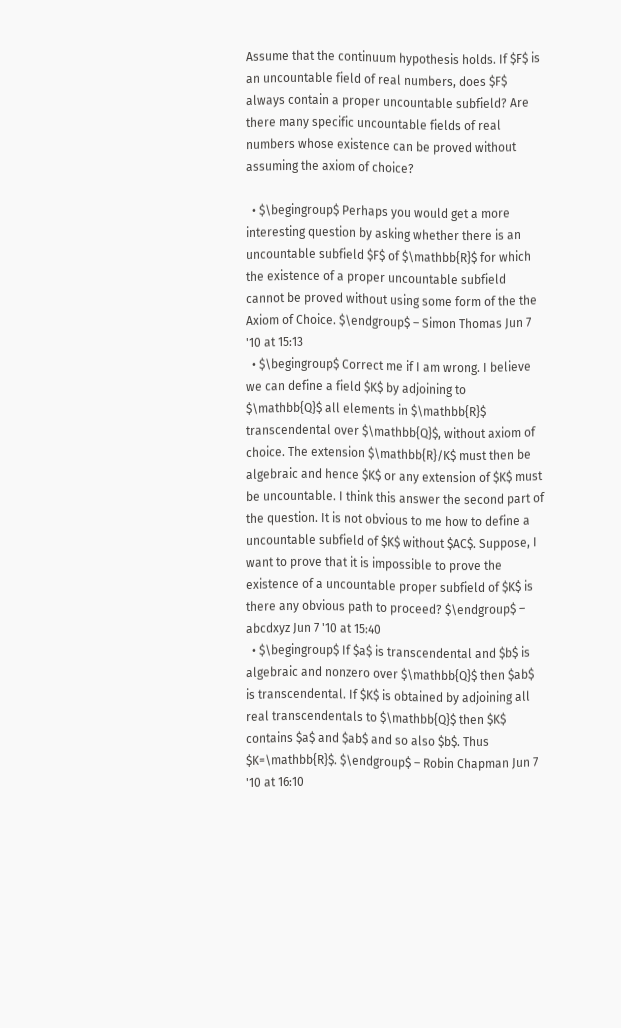Assume that the continuum hypothesis holds. If $F$ is an uncountable field of real numbers, does $F$ always contain a proper uncountable subfield? Are there many specific uncountable fields of real numbers whose existence can be proved without assuming the axiom of choice?

  • $\begingroup$ Perhaps you would get a more interesting question by asking whether there is an uncountable subfield $F$ of $\mathbb{R}$ for which the existence of a proper uncountable subfield cannot be proved without using some form of the the Axiom of Choice. $\endgroup$ – Simon Thomas Jun 7 '10 at 15:13
  • $\begingroup$ Correct me if I am wrong. I believe we can define a field $K$ by adjoining to $\mathbb{Q}$ all elements in $\mathbb{R}$ transcendental over $\mathbb{Q}$, without axiom of choice. The extension $\mathbb{R}/K$ must then be algebraic and hence $K$ or any extension of $K$ must be uncountable. I think this answer the second part of the question. It is not obvious to me how to define a uncountable subfield of $K$ without $AC$. Suppose, I want to prove that it is impossible to prove the existence of a uncountable proper subfield of $K$ is there any obvious path to proceed? $\endgroup$ – abcdxyz Jun 7 '10 at 15:40
  • $\begingroup$ If $a$ is transcendental and $b$ is algebraic and nonzero over $\mathbb{Q}$ then $ab$ is transcendental. If $K$ is obtained by adjoining all real transcendentals to $\mathbb{Q}$ then $K$ contains $a$ and $ab$ and so also $b$. Thus $K=\mathbb{R}$. $\endgroup$ – Robin Chapman Jun 7 '10 at 16:10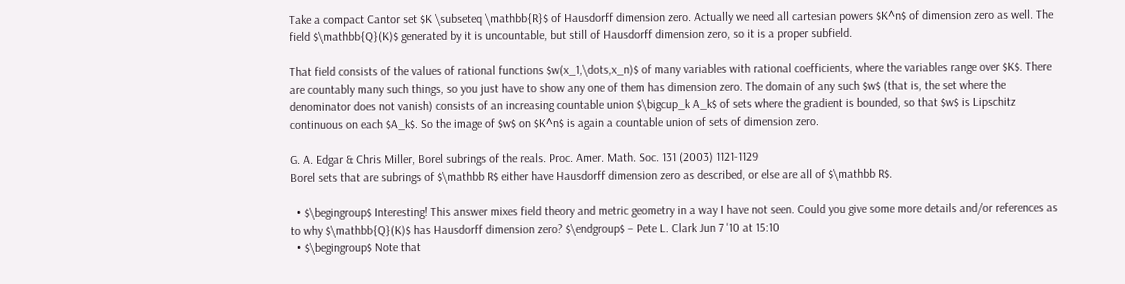Take a compact Cantor set $K \subseteq \mathbb{R}$ of Hausdorff dimension zero. Actually we need all cartesian powers $K^n$ of dimension zero as well. The field $\mathbb{Q}(K)$ generated by it is uncountable, but still of Hausdorff dimension zero, so it is a proper subfield.

That field consists of the values of rational functions $w(x_1,\dots,x_n)$ of many variables with rational coefficients, where the variables range over $K$. There are countably many such things, so you just have to show any one of them has dimension zero. The domain of any such $w$ (that is, the set where the denominator does not vanish) consists of an increasing countable union $\bigcup_k A_k$ of sets where the gradient is bounded, so that $w$ is Lipschitz continuous on each $A_k$. So the image of $w$ on $K^n$ is again a countable union of sets of dimension zero.

G. A. Edgar & Chris Miller, Borel subrings of the reals. Proc. Amer. Math. Soc. 131 (2003) 1121-1129
Borel sets that are subrings of $\mathbb R$ either have Hausdorff dimension zero as described, or else are all of $\mathbb R$.

  • $\begingroup$ Interesting! This answer mixes field theory and metric geometry in a way I have not seen. Could you give some more details and/or references as to why $\mathbb{Q}(K)$ has Hausdorff dimension zero? $\endgroup$ – Pete L. Clark Jun 7 '10 at 15:10
  • $\begingroup$ Note that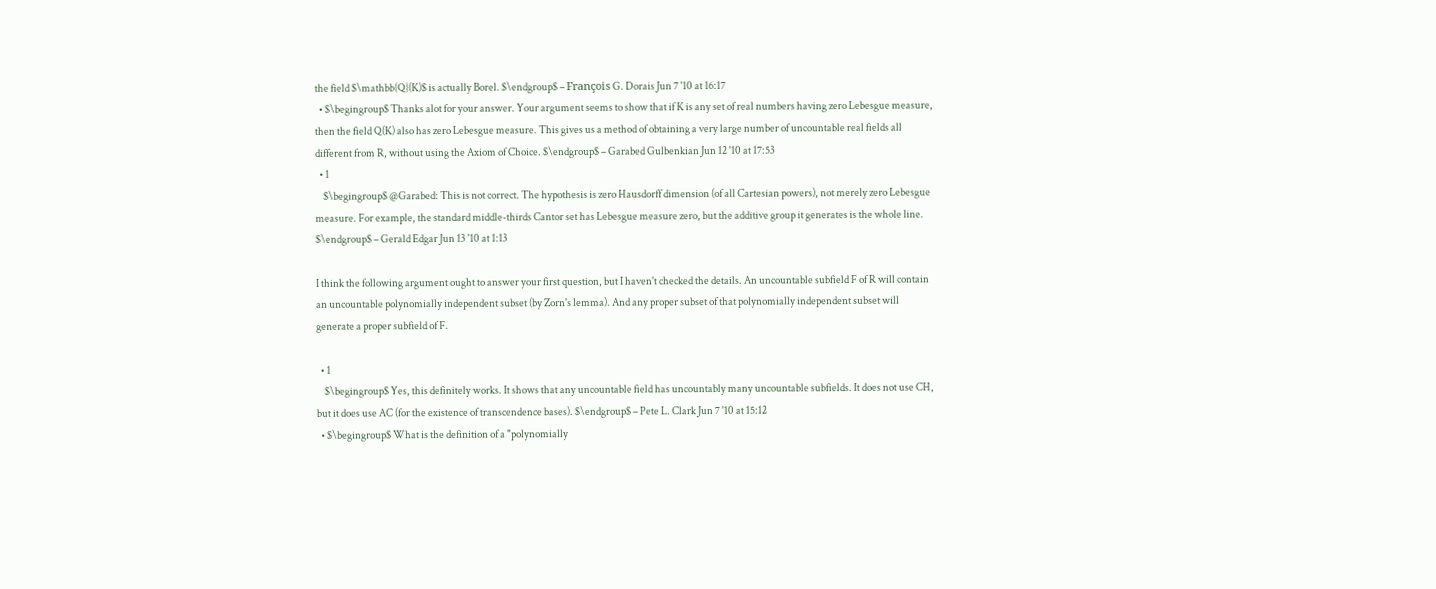the field $\mathbb{Q}(K)$ is actually Borel. $\endgroup$ – François G. Dorais Jun 7 '10 at 16:17
  • $\begingroup$ Thanks alot for your answer. Your argument seems to show that if K is any set of real numbers having zero Lebesgue measure, then the field Q(K) also has zero Lebesgue measure. This gives us a method of obtaining a very large number of uncountable real fields all different from R, without using the Axiom of Choice. $\endgroup$ – Garabed Gulbenkian Jun 12 '10 at 17:53
  • 1
    $\begingroup$ @Garabed: This is not correct. The hypothesis is zero Hausdorff dimension (of all Cartesian powers), not merely zero Lebesgue measure. For example, the standard middle-thirds Cantor set has Lebesgue measure zero, but the additive group it generates is the whole line. $\endgroup$ – Gerald Edgar Jun 13 '10 at 1:13

I think the following argument ought to answer your first question, but I haven't checked the details. An uncountable subfield F of R will contain an uncountable polynomially independent subset (by Zorn's lemma). And any proper subset of that polynomially independent subset will generate a proper subfield of F.

  • 1
    $\begingroup$ Yes, this definitely works. It shows that any uncountable field has uncountably many uncountable subfields. It does not use CH, but it does use AC (for the existence of transcendence bases). $\endgroup$ – Pete L. Clark Jun 7 '10 at 15:12
  • $\begingroup$ What is the definition of a "polynomially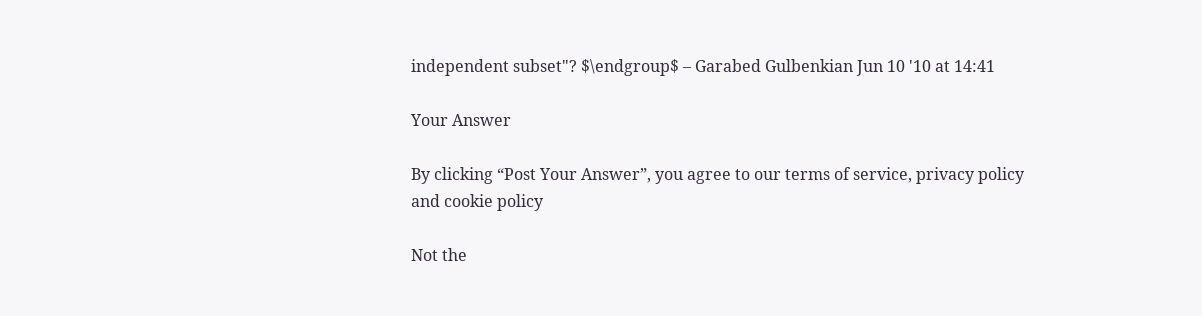independent subset"? $\endgroup$ – Garabed Gulbenkian Jun 10 '10 at 14:41

Your Answer

By clicking “Post Your Answer”, you agree to our terms of service, privacy policy and cookie policy

Not the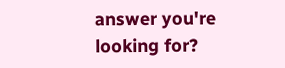answer you're looking for?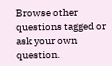Browse other questions tagged or ask your own question.